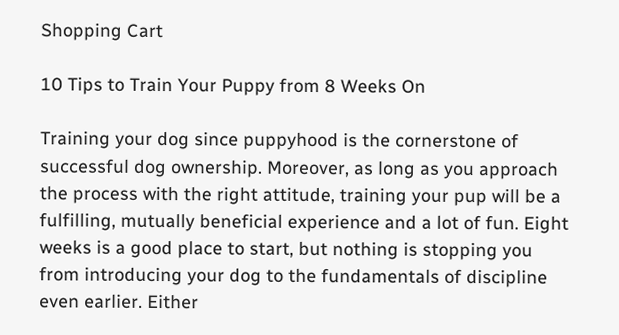Shopping Cart

10 Tips to Train Your Puppy from 8 Weeks On

Training your dog since puppyhood is the cornerstone of successful dog ownership. Moreover, as long as you approach the process with the right attitude, training your pup will be a fulfilling, mutually beneficial experience and a lot of fun. Eight weeks is a good place to start, but nothing is stopping you from introducing your dog to the fundamentals of discipline even earlier. Either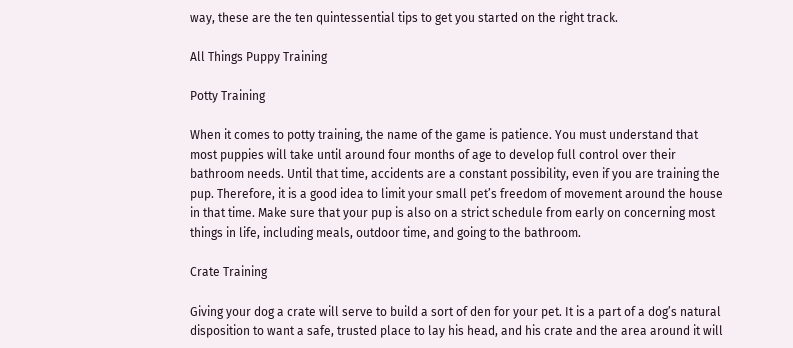way, these are the ten quintessential tips to get you started on the right track.

All Things Puppy Training

Potty Training

When it comes to potty training, the name of the game is patience. You must understand that most puppies will take until around four months of age to develop full control over their bathroom needs. Until that time, accidents are a constant possibility, even if you are training the pup. Therefore, it is a good idea to limit your small pet’s freedom of movement around the house in that time. Make sure that your pup is also on a strict schedule from early on concerning most things in life, including meals, outdoor time, and going to the bathroom.

Crate Training

Giving your dog a crate will serve to build a sort of den for your pet. It is a part of a dog’s natural disposition to want a safe, trusted place to lay his head, and his crate and the area around it will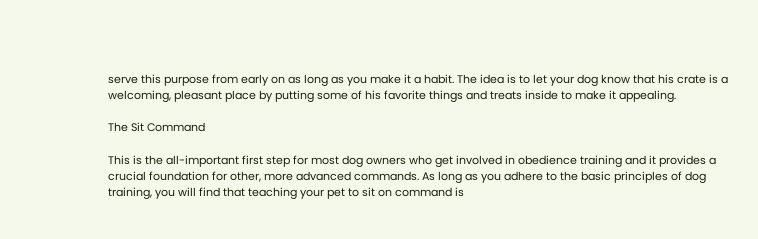serve this purpose from early on as long as you make it a habit. The idea is to let your dog know that his crate is a welcoming, pleasant place by putting some of his favorite things and treats inside to make it appealing.

The Sit Command

This is the all-important first step for most dog owners who get involved in obedience training and it provides a crucial foundation for other, more advanced commands. As long as you adhere to the basic principles of dog training, you will find that teaching your pet to sit on command is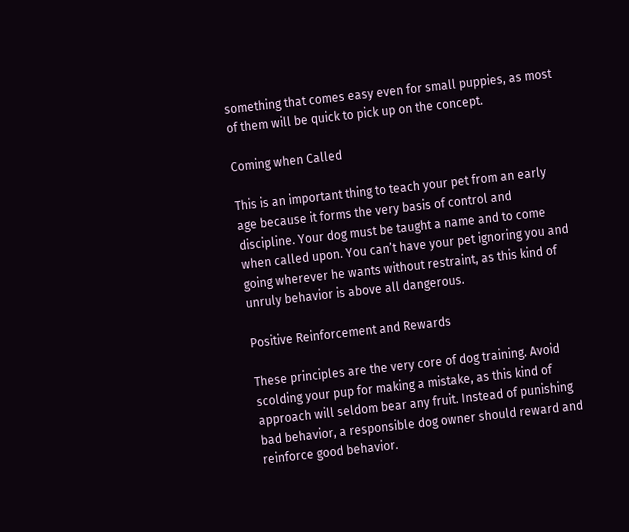something that comes easy even for small puppies, as most of them will be quick to pick up on the concept.

Coming when Called

This is an important thing to teach your pet from an early age because it forms the very basis of control and discipline. Your dog must be taught a name and to come when called upon. You can’t have your pet ignoring you and going wherever he wants without restraint, as this kind of unruly behavior is above all dangerous.

Positive Reinforcement and Rewards

These principles are the very core of dog training. Avoid scolding your pup for making a mistake, as this kind of approach will seldom bear any fruit. Instead of punishing bad behavior, a responsible dog owner should reward and reinforce good behavior.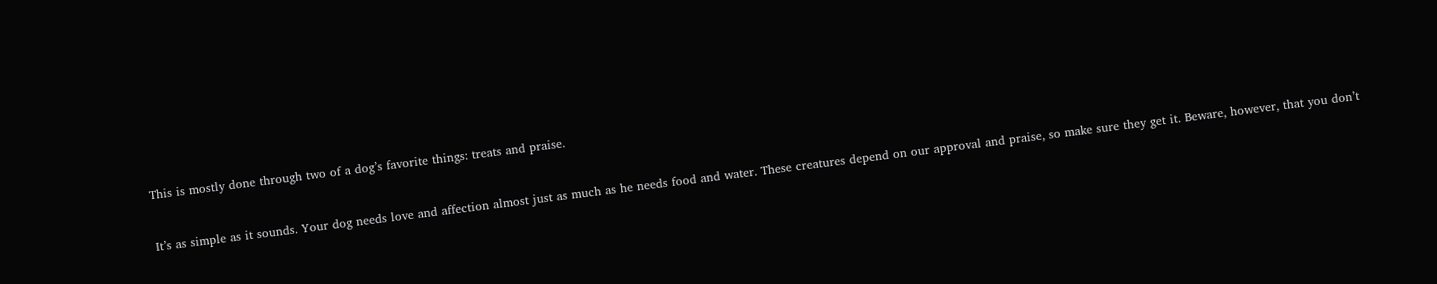This is mostly done through two of a dog’s favorite things: treats and praise.


It’s as simple as it sounds. Your dog needs love and affection almost just as much as he needs food and water. These creatures depend on our approval and praise, so make sure they get it. Beware, however, that you don’t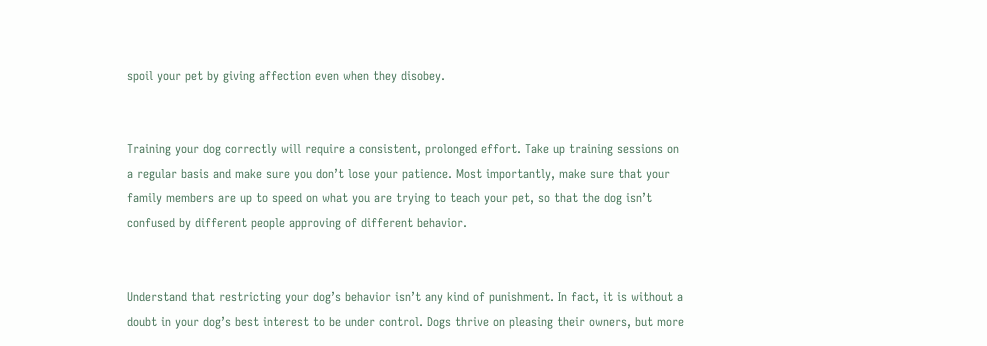spoil your pet by giving affection even when they disobey.


Training your dog correctly will require a consistent, prolonged effort. Take up training sessions on a regular basis and make sure you don’t lose your patience. Most importantly, make sure that your family members are up to speed on what you are trying to teach your pet, so that the dog isn’t confused by different people approving of different behavior.


Understand that restricting your dog’s behavior isn’t any kind of punishment. In fact, it is without a doubt in your dog’s best interest to be under control. Dogs thrive on pleasing their owners, but more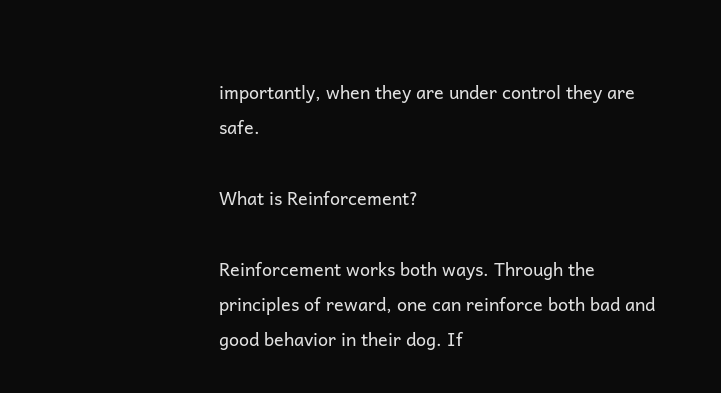importantly, when they are under control they are safe.

What is Reinforcement?

Reinforcement works both ways. Through the principles of reward, one can reinforce both bad and good behavior in their dog. If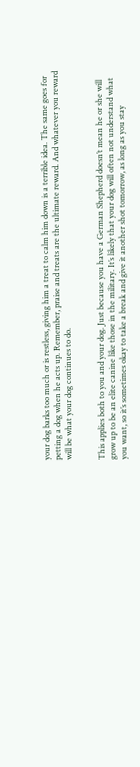your dog barks too much or is restless, giving him a treat to calm him down is a terrible idea. The same goes for petting a dog when he acts up. Remember, praise and treats are the ultimate reward. And whatever you reward will be what your dog continues to do.


This applies both to you and your dog. Just because you have a German Shepherd doesn’t mean he or she will grow up to be an elite canine like those in the military. It’s likely that your dog will often not understand what you want, so it’s sometimes okay to take a break and give it another shot tomorrow, as long as you stay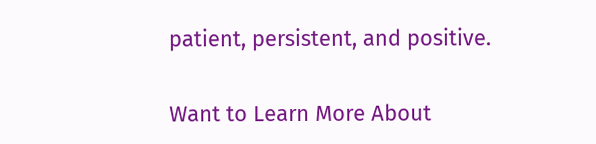patient, persistent, and positive.


Want to Learn More About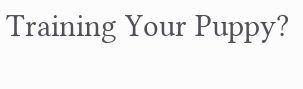Training Your Puppy?